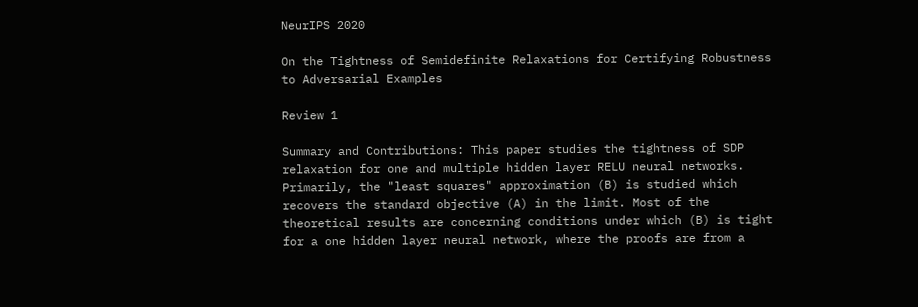NeurIPS 2020

On the Tightness of Semidefinite Relaxations for Certifying Robustness to Adversarial Examples

Review 1

Summary and Contributions: This paper studies the tightness of SDP relaxation for one and multiple hidden layer RELU neural networks. Primarily, the "least squares" approximation (B) is studied which recovers the standard objective (A) in the limit. Most of the theoretical results are concerning conditions under which (B) is tight for a one hidden layer neural network, where the proofs are from a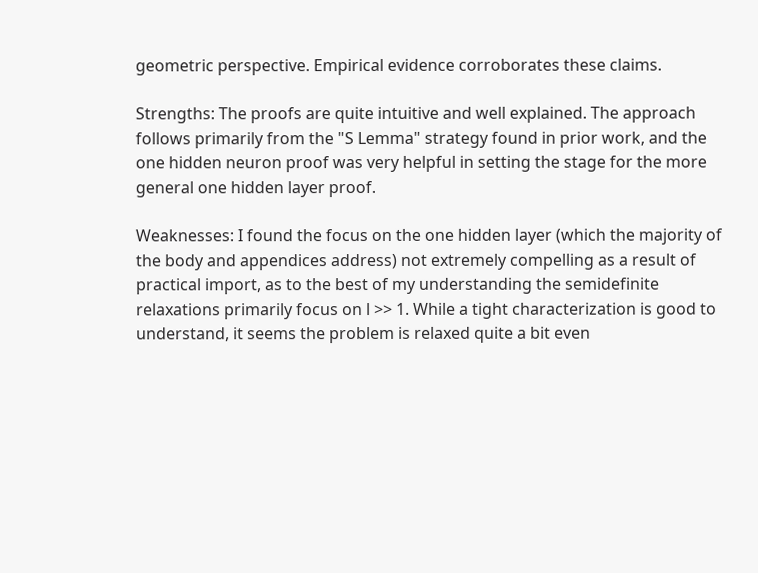geometric perspective. Empirical evidence corroborates these claims.

Strengths: The proofs are quite intuitive and well explained. The approach follows primarily from the "S Lemma" strategy found in prior work, and the one hidden neuron proof was very helpful in setting the stage for the more general one hidden layer proof.

Weaknesses: I found the focus on the one hidden layer (which the majority of the body and appendices address) not extremely compelling as a result of practical import, as to the best of my understanding the semidefinite relaxations primarily focus on l >> 1. While a tight characterization is good to understand, it seems the problem is relaxed quite a bit even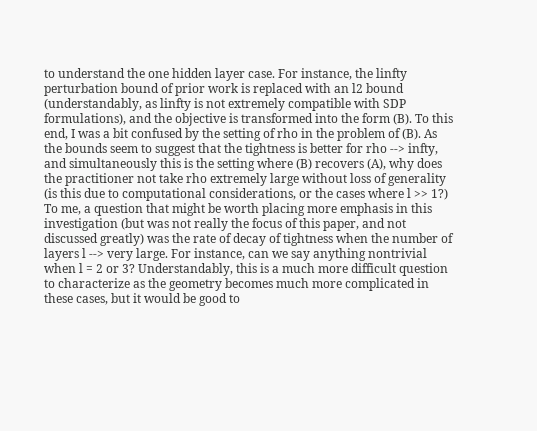to understand the one hidden layer case. For instance, the linfty perturbation bound of prior work is replaced with an l2 bound (understandably, as linfty is not extremely compatible with SDP formulations), and the objective is transformed into the form (B). To this end, I was a bit confused by the setting of rho in the problem of (B). As the bounds seem to suggest that the tightness is better for rho --> infty, and simultaneously this is the setting where (B) recovers (A), why does the practitioner not take rho extremely large without loss of generality (is this due to computational considerations, or the cases where l >> 1?) To me, a question that might be worth placing more emphasis in this investigation (but was not really the focus of this paper, and not discussed greatly) was the rate of decay of tightness when the number of layers l --> very large. For instance, can we say anything nontrivial when l = 2 or 3? Understandably, this is a much more difficult question to characterize as the geometry becomes much more complicated in these cases, but it would be good to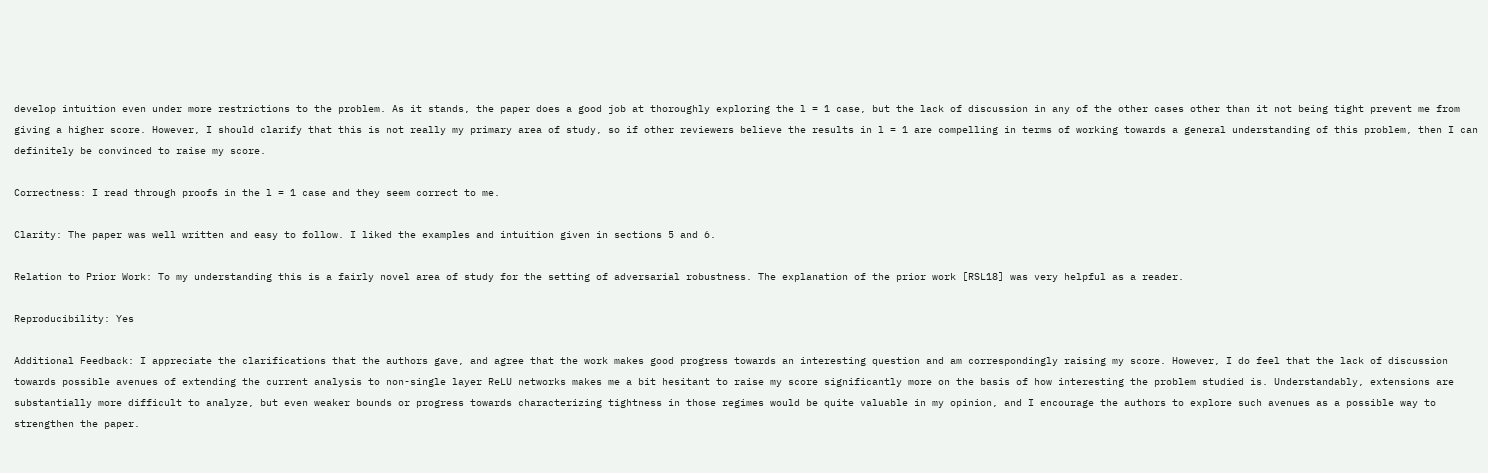develop intuition even under more restrictions to the problem. As it stands, the paper does a good job at thoroughly exploring the l = 1 case, but the lack of discussion in any of the other cases other than it not being tight prevent me from giving a higher score. However, I should clarify that this is not really my primary area of study, so if other reviewers believe the results in l = 1 are compelling in terms of working towards a general understanding of this problem, then I can definitely be convinced to raise my score.

Correctness: I read through proofs in the l = 1 case and they seem correct to me.

Clarity: The paper was well written and easy to follow. I liked the examples and intuition given in sections 5 and 6.

Relation to Prior Work: To my understanding this is a fairly novel area of study for the setting of adversarial robustness. The explanation of the prior work [RSL18] was very helpful as a reader.

Reproducibility: Yes

Additional Feedback: I appreciate the clarifications that the authors gave, and agree that the work makes good progress towards an interesting question and am correspondingly raising my score. However, I do feel that the lack of discussion towards possible avenues of extending the current analysis to non-single layer ReLU networks makes me a bit hesitant to raise my score significantly more on the basis of how interesting the problem studied is. Understandably, extensions are substantially more difficult to analyze, but even weaker bounds or progress towards characterizing tightness in those regimes would be quite valuable in my opinion, and I encourage the authors to explore such avenues as a possible way to strengthen the paper.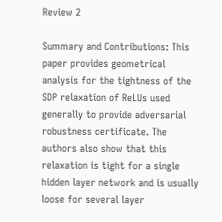Review 2

Summary and Contributions: This paper provides geometrical analysis for the tightness of the SDP relaxation of ReLUs used generally to provide adversarial robustness certificate. The authors also show that this relaxation is tight for a single hidden layer network and is usually loose for several layer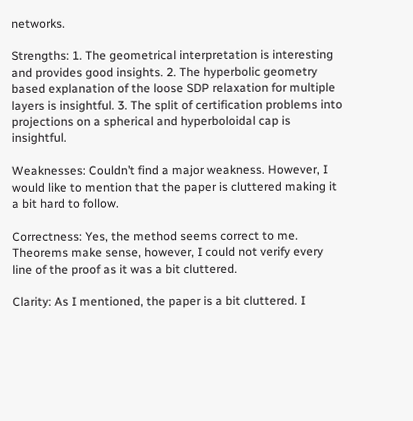networks.

Strengths: 1. The geometrical interpretation is interesting and provides good insights. 2. The hyperbolic geometry based explanation of the loose SDP relaxation for multiple layers is insightful. 3. The split of certification problems into projections on a spherical and hyperboloidal cap is insightful.

Weaknesses: Couldn’t find a major weakness. However, I would like to mention that the paper is cluttered making it a bit hard to follow.

Correctness: Yes, the method seems correct to me. Theorems make sense, however, I could not verify every line of the proof as it was a bit cluttered.

Clarity: As I mentioned, the paper is a bit cluttered. I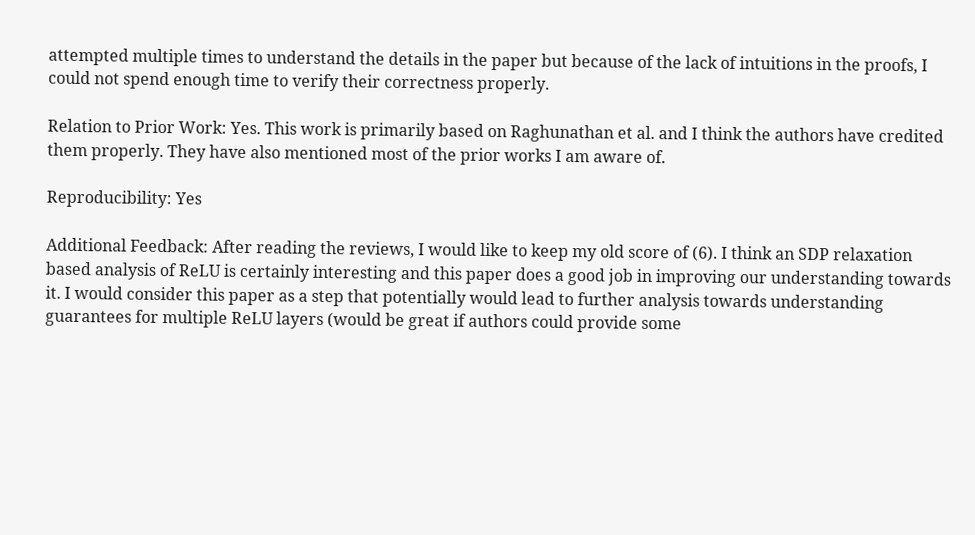attempted multiple times to understand the details in the paper but because of the lack of intuitions in the proofs, I could not spend enough time to verify their correctness properly.

Relation to Prior Work: Yes. This work is primarily based on Raghunathan et al. and I think the authors have credited them properly. They have also mentioned most of the prior works I am aware of.

Reproducibility: Yes

Additional Feedback: After reading the reviews, I would like to keep my old score of (6). I think an SDP relaxation based analysis of ReLU is certainly interesting and this paper does a good job in improving our understanding towards it. I would consider this paper as a step that potentially would lead to further analysis towards understanding guarantees for multiple ReLU layers (would be great if authors could provide some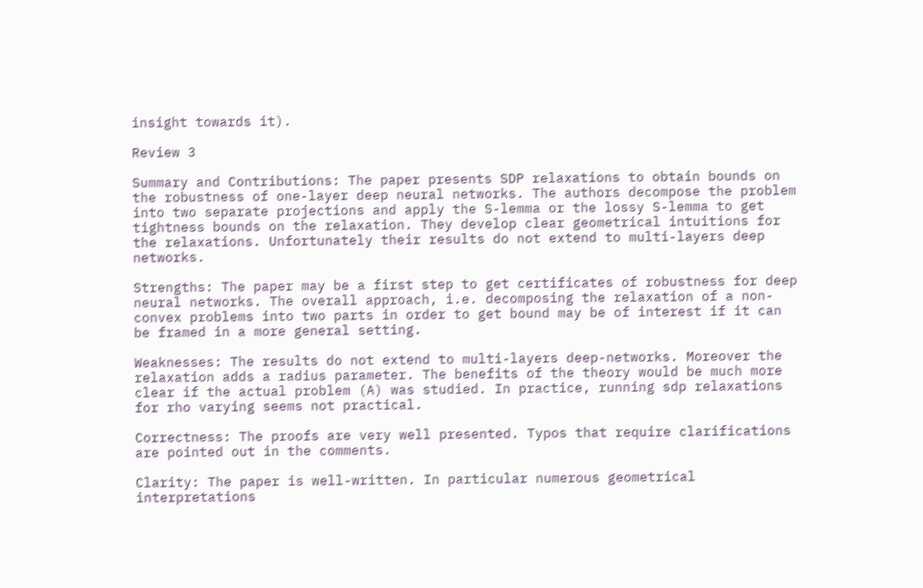insight towards it).

Review 3

Summary and Contributions: The paper presents SDP relaxations to obtain bounds on the robustness of one-layer deep neural networks. The authors decompose the problem into two separate projections and apply the S-lemma or the lossy S-lemma to get tightness bounds on the relaxation. They develop clear geometrical intuitions for the relaxations. Unfortunately their results do not extend to multi-layers deep networks.

Strengths: The paper may be a first step to get certificates of robustness for deep neural networks. The overall approach, i.e. decomposing the relaxation of a non-convex problems into two parts in order to get bound may be of interest if it can be framed in a more general setting.

Weaknesses: The results do not extend to multi-layers deep-networks. Moreover the relaxation adds a radius parameter. The benefits of the theory would be much more clear if the actual problem (A) was studied. In practice, running sdp relaxations for rho varying seems not practical.

Correctness: The proofs are very well presented. Typos that require clarifications are pointed out in the comments.

Clarity: The paper is well-written. In particular numerous geometrical interpretations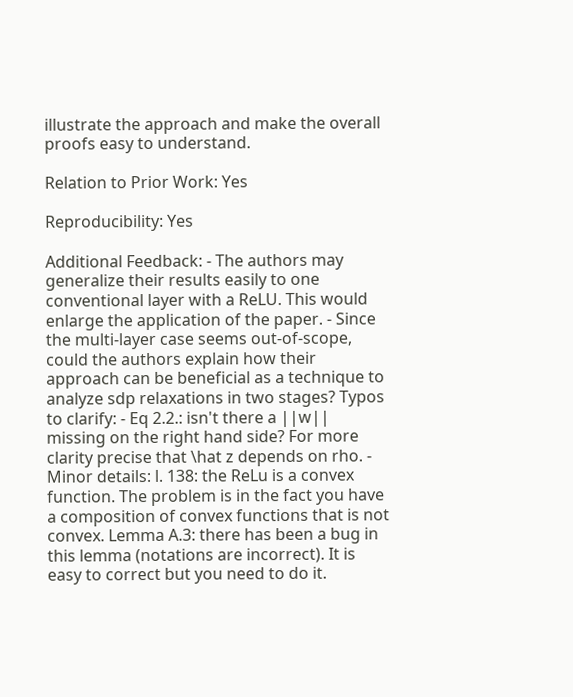illustrate the approach and make the overall proofs easy to understand.

Relation to Prior Work: Yes

Reproducibility: Yes

Additional Feedback: - The authors may generalize their results easily to one conventional layer with a ReLU. This would enlarge the application of the paper. - Since the multi-layer case seems out-of-scope, could the authors explain how their approach can be beneficial as a technique to analyze sdp relaxations in two stages? Typos to clarify: - Eq 2.2.: isn't there a ||w|| missing on the right hand side? For more clarity precise that \hat z depends on rho. - Minor details: l. 138: the ReLu is a convex function. The problem is in the fact you have a composition of convex functions that is not convex. Lemma A.3: there has been a bug in this lemma (notations are incorrect). It is easy to correct but you need to do it.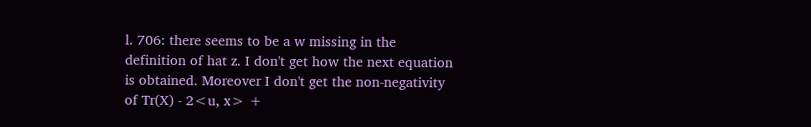l. 706: there seems to be a w missing in the definition of hat z. I don't get how the next equation is obtained. Moreover I don't get the non-negativity of Tr(X) - 2<u, x> +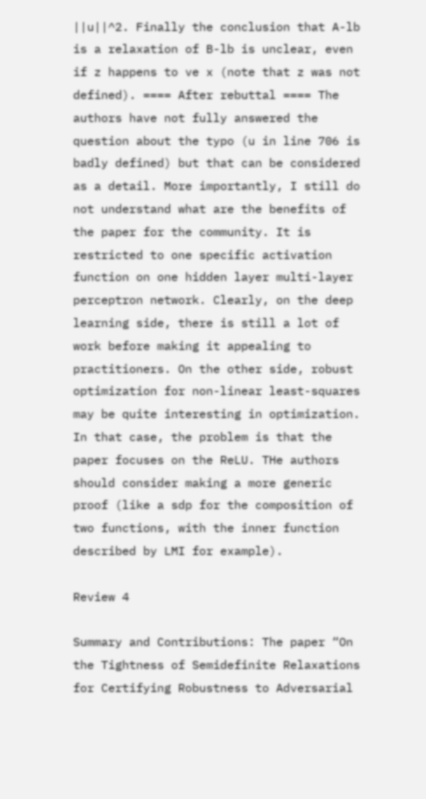||u||^2. Finally the conclusion that A-lb is a relaxation of B-lb is unclear, even if z happens to ve x (note that z was not defined). ==== After rebuttal ==== The authors have not fully answered the question about the typo (u in line 706 is badly defined) but that can be considered as a detail. More importantly, I still do not understand what are the benefits of the paper for the community. It is restricted to one specific activation function on one hidden layer multi-layer perceptron network. Clearly, on the deep learning side, there is still a lot of work before making it appealing to practitioners. On the other side, robust optimization for non-linear least-squares may be quite interesting in optimization. In that case, the problem is that the paper focuses on the ReLU. THe authors should consider making a more generic proof (like a sdp for the composition of two functions, with the inner function described by LMI for example).

Review 4

Summary and Contributions: The paper “On the Tightness of Semidefinite Relaxations for Certifying Robustness to Adversarial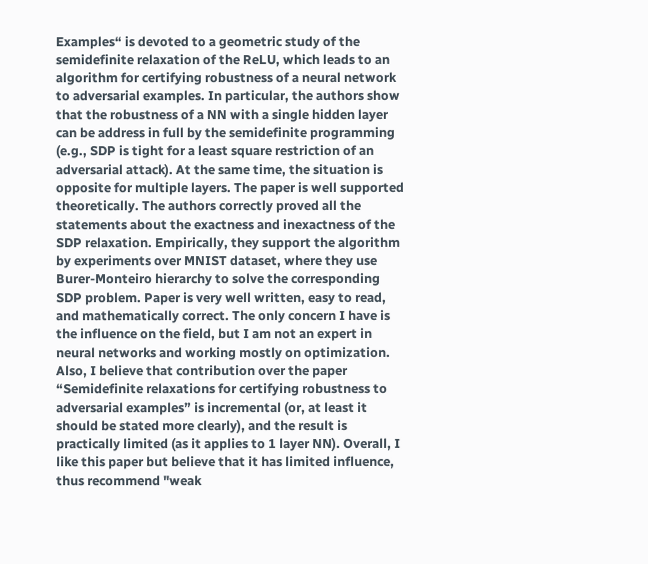Examples“ is devoted to a geometric study of the semidefinite relaxation of the ReLU, which leads to an algorithm for certifying robustness of a neural network to adversarial examples. In particular, the authors show that the robustness of a NN with a single hidden layer can be address in full by the semidefinite programming (e.g., SDP is tight for a least square restriction of an adversarial attack). At the same time, the situation is opposite for multiple layers. The paper is well supported theoretically. The authors correctly proved all the statements about the exactness and inexactness of the SDP relaxation. Empirically, they support the algorithm by experiments over MNIST dataset, where they use Burer-Monteiro hierarchy to solve the corresponding SDP problem. Paper is very well written, easy to read, and mathematically correct. The only concern I have is the influence on the field, but I am not an expert in neural networks and working mostly on optimization. Also, I believe that contribution over the paper “Semidefinite relaxations for certifying robustness to adversarial examples” is incremental (or, at least it should be stated more clearly), and the result is practically limited (as it applies to 1 layer NN). Overall, I like this paper but believe that it has limited influence, thus recommend "weak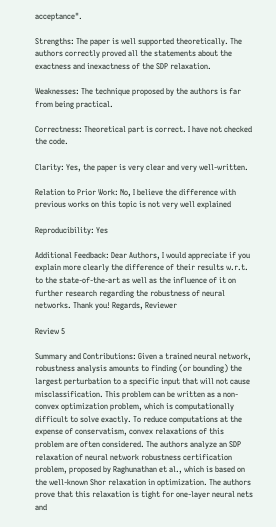acceptance".

Strengths: The paper is well supported theoretically. The authors correctly proved all the statements about the exactness and inexactness of the SDP relaxation.

Weaknesses: The technique proposed by the authors is far from being practical.

Correctness: Theoretical part is correct. I have not checked the code.

Clarity: Yes, the paper is very clear and very well-written.

Relation to Prior Work: No, I believe the difference with previous works on this topic is not very well explained

Reproducibility: Yes

Additional Feedback: Dear Authors, I would appreciate if you explain more clearly the difference of their results w.r.t. to the state-of-the-art as well as the influence of it on further research regarding the robustness of neural networks. Thank you! Regards, Reviewer

Review 5

Summary and Contributions: Given a trained neural network, robustness analysis amounts to finding (or bounding) the largest perturbation to a specific input that will not cause misclassification. This problem can be written as a non-convex optimization problem, which is computationally difficult to solve exactly. To reduce computations at the expense of conservatism, convex relaxations of this problem are often considered. The authors analyze an SDP relaxation of neural network robustness certification problem, proposed by Raghunathan et al., which is based on the well-known Shor relaxation in optimization. The authors prove that this relaxation is tight for one-layer neural nets and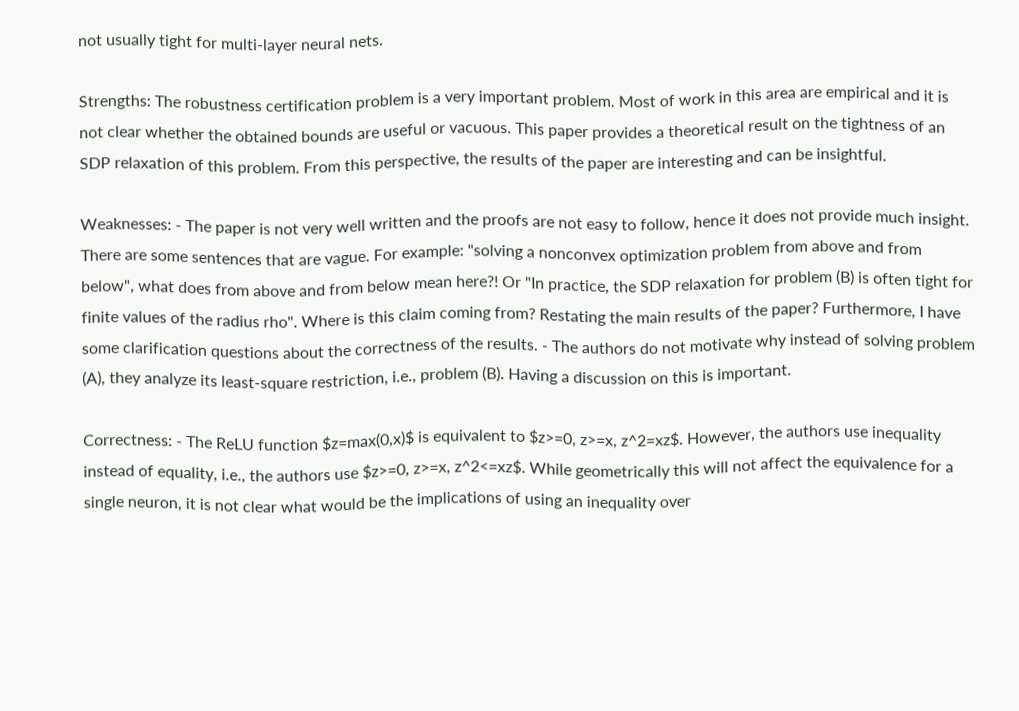not usually tight for multi-layer neural nets.

Strengths: The robustness certification problem is a very important problem. Most of work in this area are empirical and it is not clear whether the obtained bounds are useful or vacuous. This paper provides a theoretical result on the tightness of an SDP relaxation of this problem. From this perspective, the results of the paper are interesting and can be insightful.

Weaknesses: - The paper is not very well written and the proofs are not easy to follow, hence it does not provide much insight. There are some sentences that are vague. For example: "solving a nonconvex optimization problem from above and from below", what does from above and from below mean here?! Or "In practice, the SDP relaxation for problem (B) is often tight for finite values of the radius rho". Where is this claim coming from? Restating the main results of the paper? Furthermore, I have some clarification questions about the correctness of the results. - The authors do not motivate why instead of solving problem (A), they analyze its least-square restriction, i.e., problem (B). Having a discussion on this is important.

Correctness: - The ReLU function $z=max(0,x)$ is equivalent to $z>=0, z>=x, z^2=xz$. However, the authors use inequality instead of equality, i.e., the authors use $z>=0, z>=x, z^2<=xz$. While geometrically this will not affect the equivalence for a single neuron, it is not clear what would be the implications of using an inequality over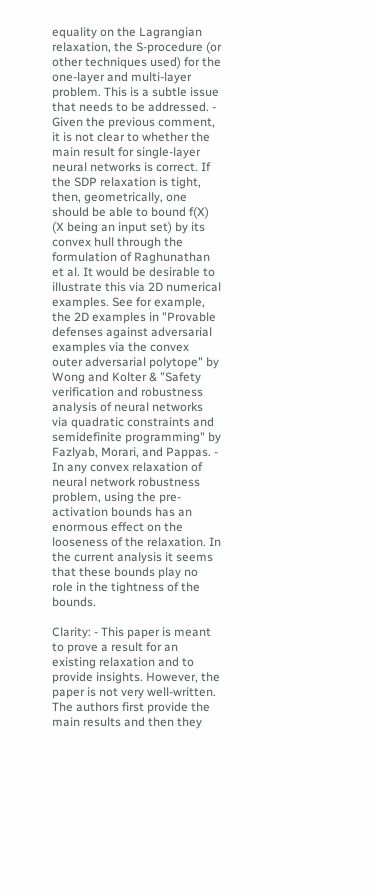equality on the Lagrangian relaxation, the S-procedure (or other techniques used) for the one-layer and multi-layer problem. This is a subtle issue that needs to be addressed. - Given the previous comment, it is not clear to whether the main result for single-layer neural networks is correct. If the SDP relaxation is tight, then, geometrically, one should be able to bound f(X) (X being an input set) by its convex hull through the formulation of Raghunathan et al. It would be desirable to illustrate this via 2D numerical examples. See for example, the 2D examples in "Provable defenses against adversarial examples via the convex outer adversarial polytope" by Wong and Kolter & "Safety verification and robustness analysis of neural networks via quadratic constraints and semidefinite programming" by Fazlyab, Morari, and Pappas. - In any convex relaxation of neural network robustness problem, using the pre-activation bounds has an enormous effect on the looseness of the relaxation. In the current analysis it seems that these bounds play no role in the tightness of the bounds.

Clarity: - This paper is meant to prove a result for an existing relaxation and to provide insights. However, the paper is not very well-written. The authors first provide the main results and then they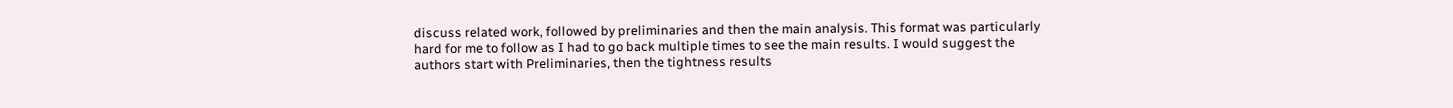discuss related work, followed by preliminaries and then the main analysis. This format was particularly hard for me to follow as I had to go back multiple times to see the main results. I would suggest the authors start with Preliminaries, then the tightness results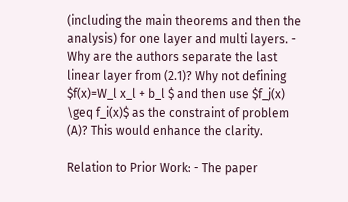(including the main theorems and then the analysis) for one layer and multi layers. - Why are the authors separate the last linear layer from (2.1)? Why not defining $f(x)=W_l x_l + b_l $ and then use $f_j(x) \geq f_i(x)$ as the constraint of problem (A)? This would enhance the clarity.

Relation to Prior Work: - The paper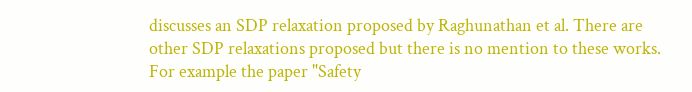discusses an SDP relaxation proposed by Raghunathan et al. There are other SDP relaxations proposed but there is no mention to these works. For example the paper "Safety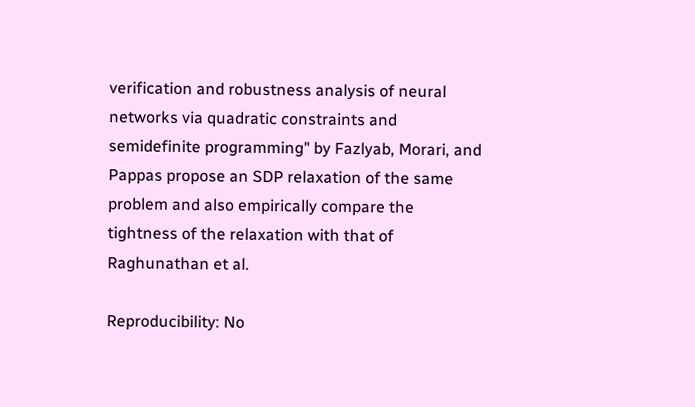verification and robustness analysis of neural networks via quadratic constraints and semidefinite programming" by Fazlyab, Morari, and Pappas propose an SDP relaxation of the same problem and also empirically compare the tightness of the relaxation with that of Raghunathan et al.

Reproducibility: No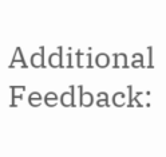Additional Feedback: